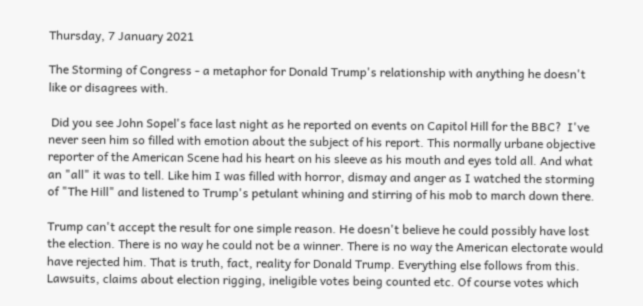Thursday, 7 January 2021

The Storming of Congress - a metaphor for Donald Trump's relationship with anything he doesn't like or disagrees with.

 Did you see John Sopel's face last night as he reported on events on Capitol Hill for the BBC?  I've never seen him so filled with emotion about the subject of his report. This normally urbane objective reporter of the American Scene had his heart on his sleeve as his mouth and eyes told all. And what an "all" it was to tell. Like him I was filled with horror, dismay and anger as I watched the storming of "The Hill" and listened to Trump's petulant whining and stirring of his mob to march down there.

Trump can't accept the result for one simple reason. He doesn't believe he could possibly have lost the election. There is no way he could not be a winner. There is no way the American electorate would have rejected him. That is truth, fact, reality for Donald Trump. Everything else follows from this. Lawsuits, claims about election rigging, ineligible votes being counted etc. Of course votes which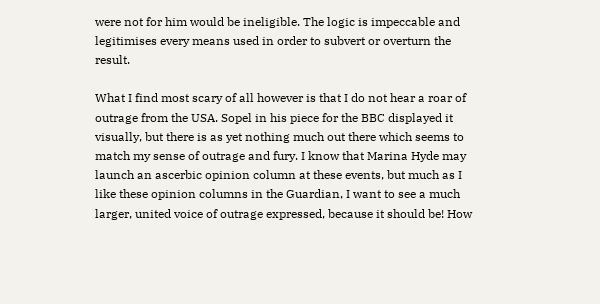were not for him would be ineligible. The logic is impeccable and legitimises every means used in order to subvert or overturn the result.

What I find most scary of all however is that I do not hear a roar of outrage from the USA. Sopel in his piece for the BBC displayed it visually, but there is as yet nothing much out there which seems to match my sense of outrage and fury. I know that Marina Hyde may launch an ascerbic opinion column at these events, but much as I like these opinion columns in the Guardian, I want to see a much larger, united voice of outrage expressed, because it should be! How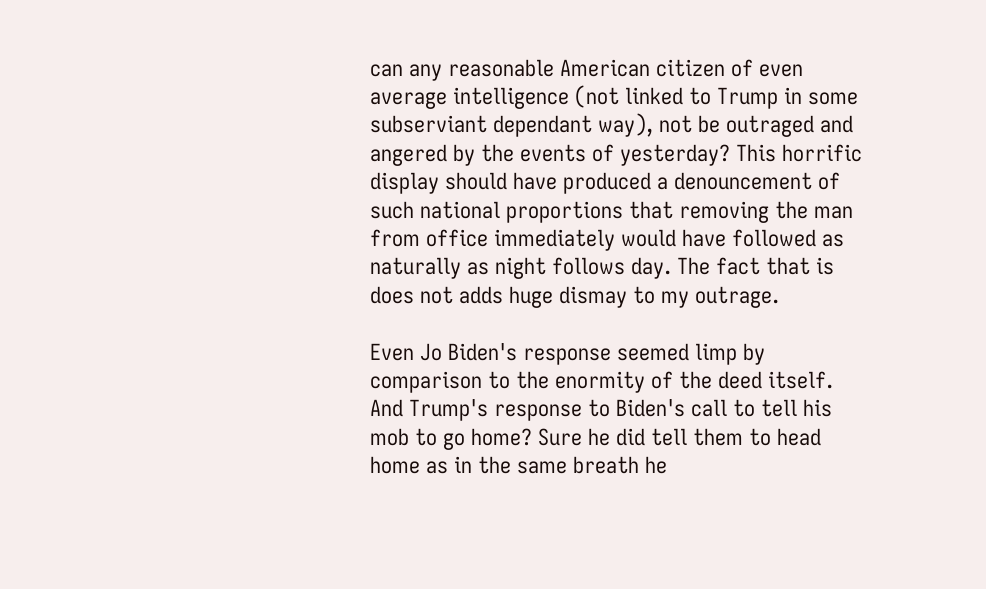can any reasonable American citizen of even average intelligence (not linked to Trump in some subserviant dependant way), not be outraged and angered by the events of yesterday? This horrific display should have produced a denouncement of such national proportions that removing the man from office immediately would have followed as naturally as night follows day. The fact that is does not adds huge dismay to my outrage.

Even Jo Biden's response seemed limp by comparison to the enormity of the deed itself. And Trump's response to Biden's call to tell his mob to go home? Sure he did tell them to head home as in the same breath he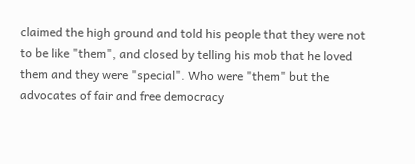claimed the high ground and told his people that they were not to be like "them", and closed by telling his mob that he loved them and they were "special". Who were "them" but the advocates of fair and free democracy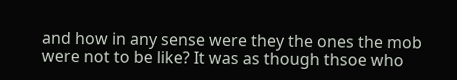and how in any sense were they the ones the mob were not to be like? It was as though thsoe who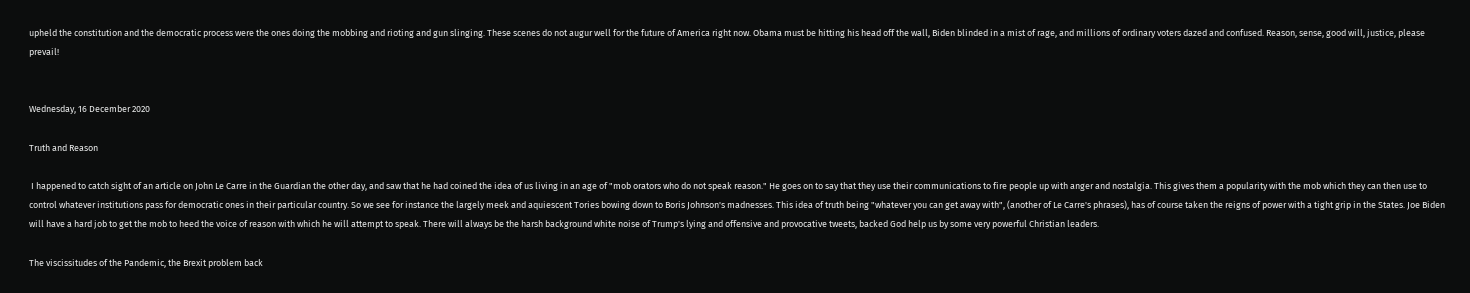upheld the constitution and the democratic process were the ones doing the mobbing and rioting and gun slinging. These scenes do not augur well for the future of America right now. Obama must be hitting his head off the wall, Biden blinded in a mist of rage, and millions of ordinary voters dazed and confused. Reason, sense, good will, justice, please prevail!


Wednesday, 16 December 2020

Truth and Reason

 I happened to catch sight of an article on John Le Carre in the Guardian the other day, and saw that he had coined the idea of us living in an age of "mob orators who do not speak reason." He goes on to say that they use their communications to fire people up with anger and nostalgia. This gives them a popularity with the mob which they can then use to control whatever institutions pass for democratic ones in their particular country. So we see for instance the largely meek and aquiescent Tories bowing down to Boris Johnson's madnesses. This idea of truth being "whatever you can get away with", (another of Le Carre's phrases), has of course taken the reigns of power with a tight grip in the States. Joe Biden will have a hard job to get the mob to heed the voice of reason with which he will attempt to speak. There will always be the harsh background white noise of Trump's lying and offensive and provocative tweets, backed God help us by some very powerful Christian leaders.

The viscissitudes of the Pandemic, the Brexit problem back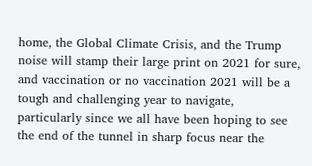home, the Global Climate Crisis, and the Trump noise will stamp their large print on 2021 for sure, and vaccination or no vaccination 2021 will be a tough and challenging year to navigate, particularly since we all have been hoping to see the end of the tunnel in sharp focus near the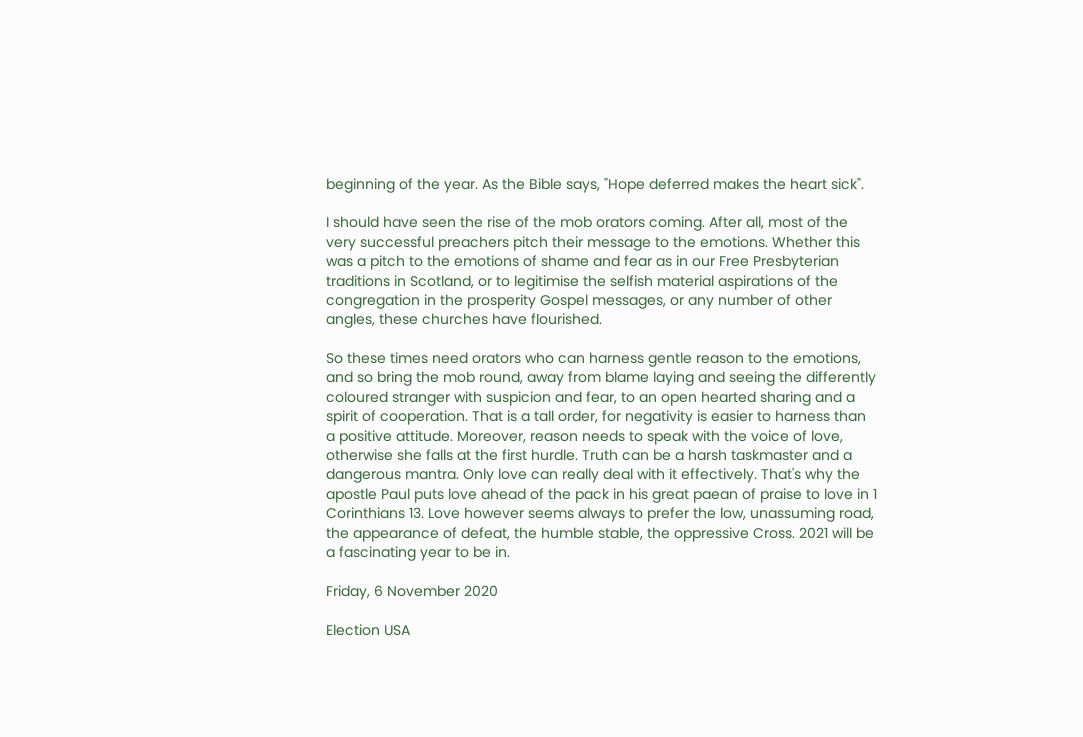beginning of the year. As the Bible says, "Hope deferred makes the heart sick".

I should have seen the rise of the mob orators coming. After all, most of the very successful preachers pitch their message to the emotions. Whether this was a pitch to the emotions of shame and fear as in our Free Presbyterian traditions in Scotland, or to legitimise the selfish material aspirations of the congregation in the prosperity Gospel messages, or any number of other angles, these churches have flourished.

So these times need orators who can harness gentle reason to the emotions, and so bring the mob round, away from blame laying and seeing the differently coloured stranger with suspicion and fear, to an open hearted sharing and a spirit of cooperation. That is a tall order, for negativity is easier to harness than a positive attitude. Moreover, reason needs to speak with the voice of love, otherwise she falls at the first hurdle. Truth can be a harsh taskmaster and a dangerous mantra. Only love can really deal with it effectively. That's why the apostle Paul puts love ahead of the pack in his great paean of praise to love in 1 Corinthians 13. Love however seems always to prefer the low, unassuming road, the appearance of defeat, the humble stable, the oppressive Cross. 2021 will be a fascinating year to be in.

Friday, 6 November 2020

Election USA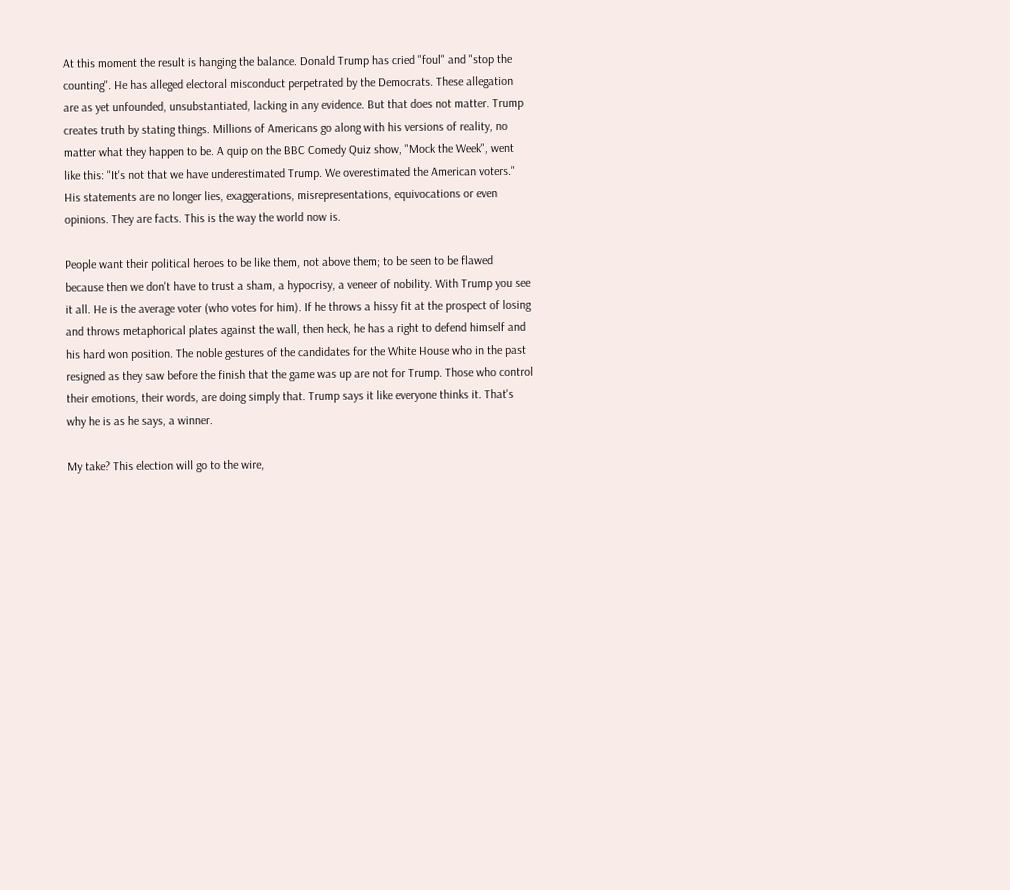At this moment the result is hanging the balance. Donald Trump has cried "foul" and "stop the counting". He has alleged electoral misconduct perpetrated by the Democrats. These allegation are as yet unfounded, unsubstantiated, lacking in any evidence. But that does not matter. Trump creates truth by stating things. Millions of Americans go along with his versions of reality, no matter what they happen to be. A quip on the BBC Comedy Quiz show, "Mock the Week", went like this: "It's not that we have underestimated Trump. We overestimated the American voters." His statements are no longer lies, exaggerations, misrepresentations, equivocations or even opinions. They are facts. This is the way the world now is.

People want their political heroes to be like them, not above them; to be seen to be flawed because then we don't have to trust a sham, a hypocrisy, a veneer of nobility. With Trump you see it all. He is the average voter (who votes for him). If he throws a hissy fit at the prospect of losing and throws metaphorical plates against the wall, then heck, he has a right to defend himself and his hard won position. The noble gestures of the candidates for the White House who in the past resigned as they saw before the finish that the game was up are not for Trump. Those who control their emotions, their words, are doing simply that. Trump says it like everyone thinks it. That's why he is as he says, a winner.

My take? This election will go to the wire,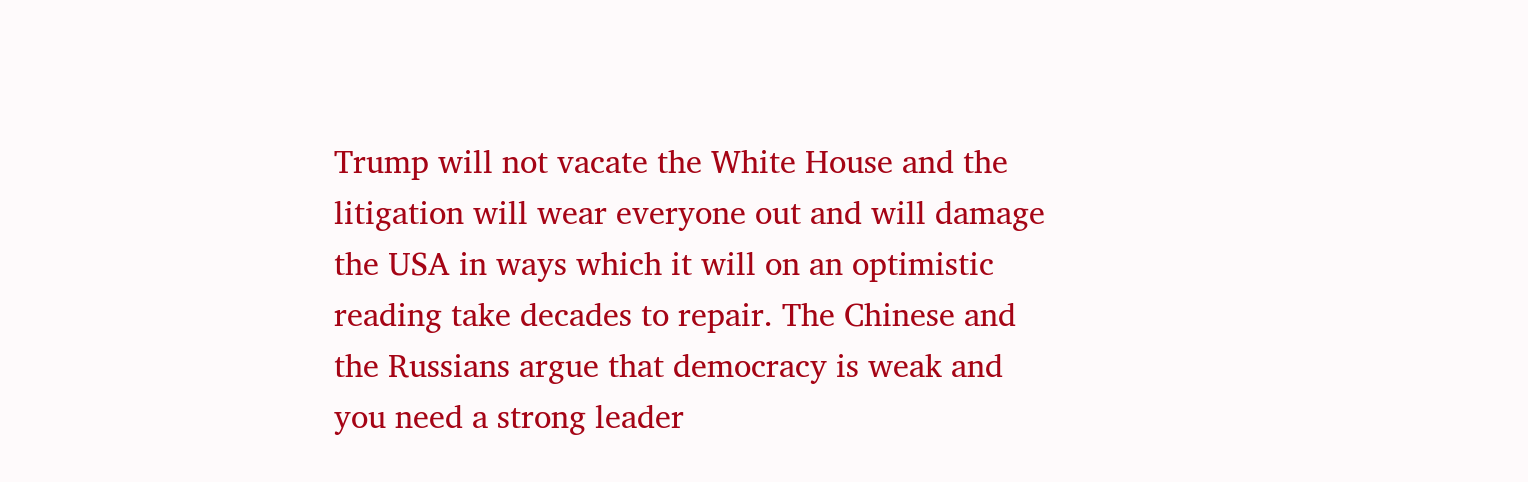Trump will not vacate the White House and the litigation will wear everyone out and will damage the USA in ways which it will on an optimistic reading take decades to repair. The Chinese and the Russians argue that democracy is weak and you need a strong leader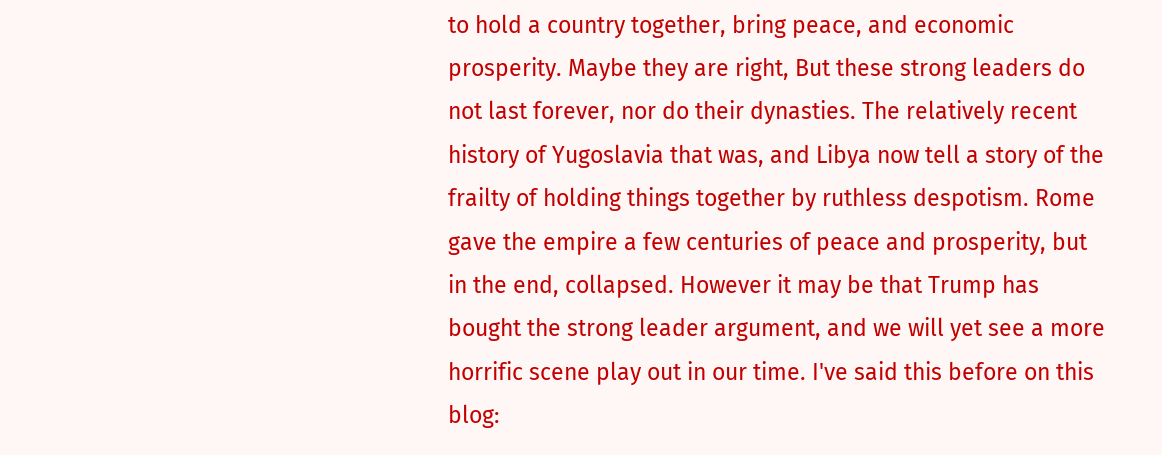to hold a country together, bring peace, and economic prosperity. Maybe they are right, But these strong leaders do not last forever, nor do their dynasties. The relatively recent history of Yugoslavia that was, and Libya now tell a story of the frailty of holding things together by ruthless despotism. Rome gave the empire a few centuries of peace and prosperity, but in the end, collapsed. However it may be that Trump has bought the strong leader argument, and we will yet see a more horrific scene play out in our time. I've said this before on this blog: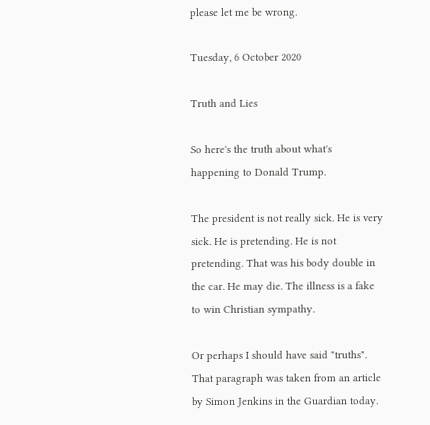please let me be wrong.

Tuesday, 6 October 2020

Truth and Lies

So here's the truth about what's happening to Donald Trump.

The president is not really sick. He is very sick. He is pretending. He is not pretending. That was his body double in the car. He may die. The illness is a fake to win Christian sympathy.

Or perhaps I should have said "truths". That paragraph was taken from an article by Simon Jenkins in the Guardian today.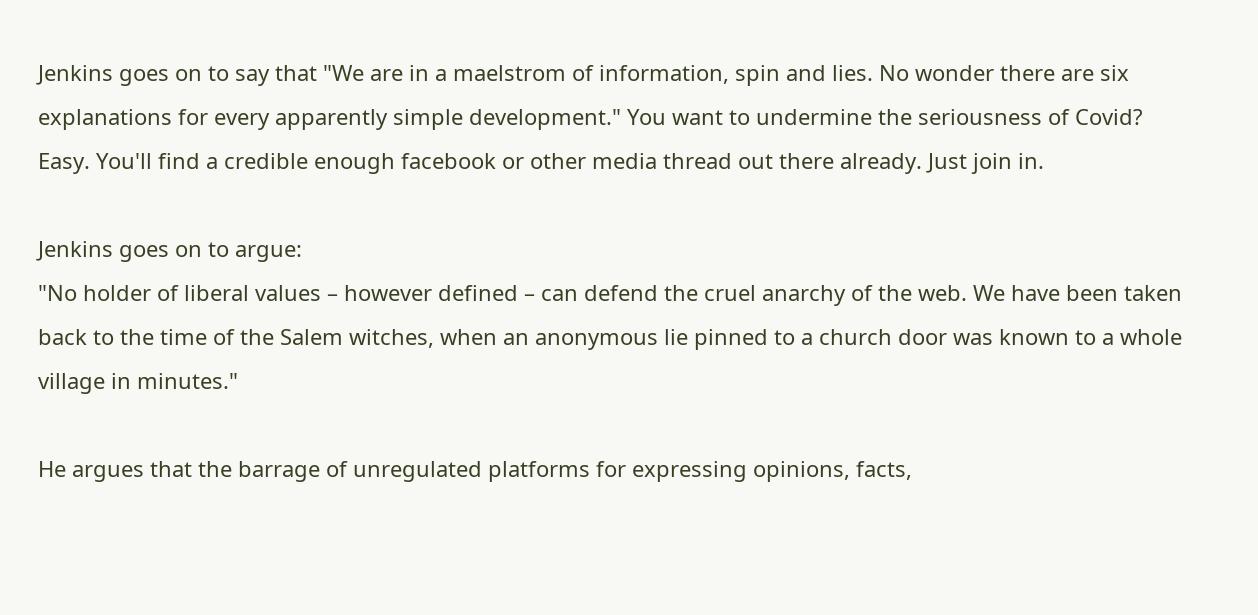Jenkins goes on to say that "We are in a maelstrom of information, spin and lies. No wonder there are six explanations for every apparently simple development." You want to undermine the seriousness of Covid? Easy. You'll find a credible enough facebook or other media thread out there already. Just join in.

Jenkins goes on to argue:
"No holder of liberal values – however defined – can defend the cruel anarchy of the web. We have been taken back to the time of the Salem witches, when an anonymous lie pinned to a church door was known to a whole village in minutes."

He argues that the barrage of unregulated platforms for expressing opinions, facts,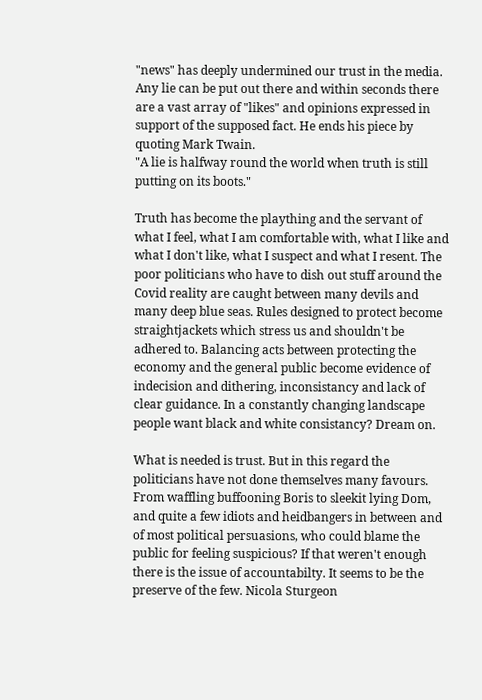"news" has deeply undermined our trust in the media. Any lie can be put out there and within seconds there are a vast array of "likes" and opinions expressed in support of the supposed fact. He ends his piece by quoting Mark Twain.
"A lie is halfway round the world when truth is still putting on its boots."

Truth has become the plaything and the servant of what I feel, what I am comfortable with, what I like and what I don't like, what I suspect and what I resent. The poor politicians who have to dish out stuff around the Covid reality are caught between many devils and many deep blue seas. Rules designed to protect become straightjackets which stress us and shouldn't be adhered to. Balancing acts between protecting the economy and the general public become evidence of indecision and dithering, inconsistancy and lack of clear guidance. In a constantly changing landscape people want black and white consistancy? Dream on.

What is needed is trust. But in this regard the politicians have not done themselves many favours.  From waffling buffooning Boris to sleekit lying Dom, and quite a few idiots and heidbangers in between and of most political persuasions, who could blame the public for feeling suspicious? If that weren't enough there is the issue of accountabilty. It seems to be the preserve of the few. Nicola Sturgeon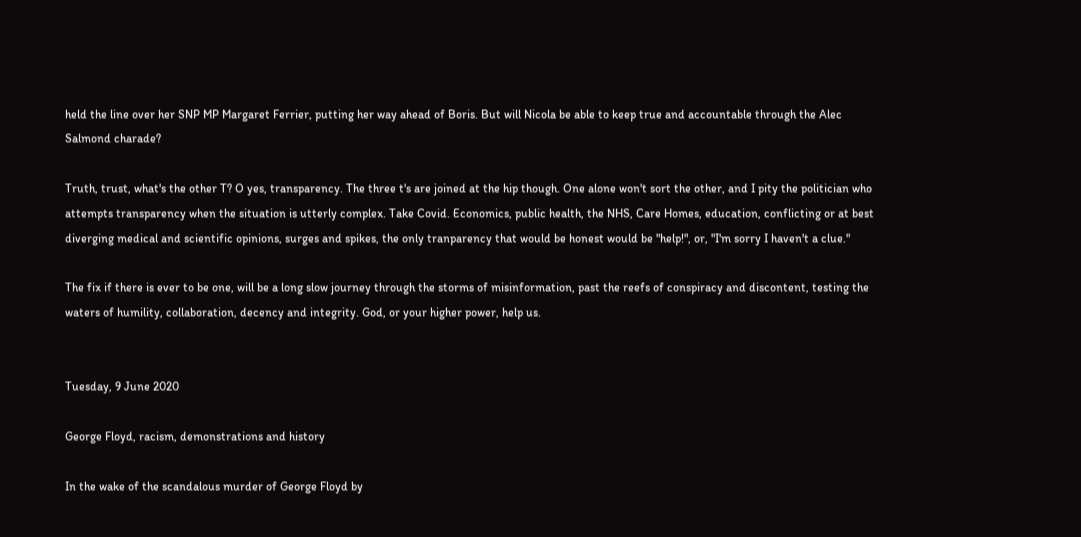held the line over her SNP MP Margaret Ferrier, putting her way ahead of Boris. But will Nicola be able to keep true and accountable through the Alec Salmond charade?

Truth, trust, what's the other T? O yes, transparency. The three t's are joined at the hip though. One alone won't sort the other, and I pity the politician who attempts transparency when the situation is utterly complex. Take Covid. Economics, public health, the NHS, Care Homes, education, conflicting or at best diverging medical and scientific opinions, surges and spikes, the only tranparency that would be honest would be "help!", or, "I'm sorry I haven't a clue."

The fix if there is ever to be one, will be a long slow journey through the storms of misinformation, past the reefs of conspiracy and discontent, testing the waters of humility, collaboration, decency and integrity. God, or your higher power, help us.


Tuesday, 9 June 2020

George Floyd, racism, demonstrations and history

In the wake of the scandalous murder of George Floyd by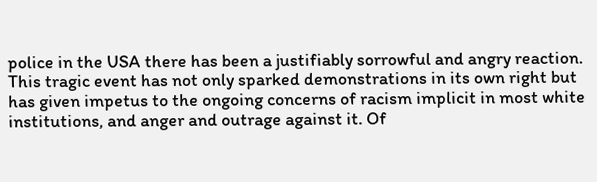police in the USA there has been a justifiably sorrowful and angry reaction. This tragic event has not only sparked demonstrations in its own right but has given impetus to the ongoing concerns of racism implicit in most white institutions, and anger and outrage against it. Of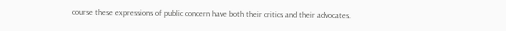course these expressions of public concern have both their critics and their advocates.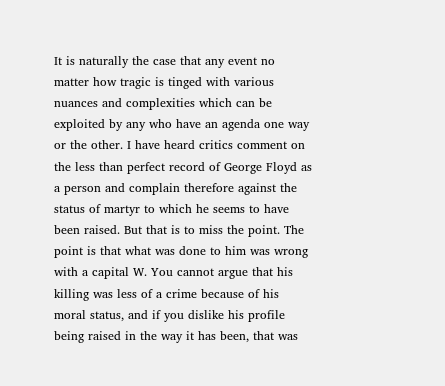It is naturally the case that any event no matter how tragic is tinged with various nuances and complexities which can be exploited by any who have an agenda one way or the other. I have heard critics comment on the less than perfect record of George Floyd as a person and complain therefore against the status of martyr to which he seems to have been raised. But that is to miss the point. The point is that what was done to him was wrong with a capital W. You cannot argue that his killing was less of a crime because of his moral status, and if you dislike his profile being raised in the way it has been, that was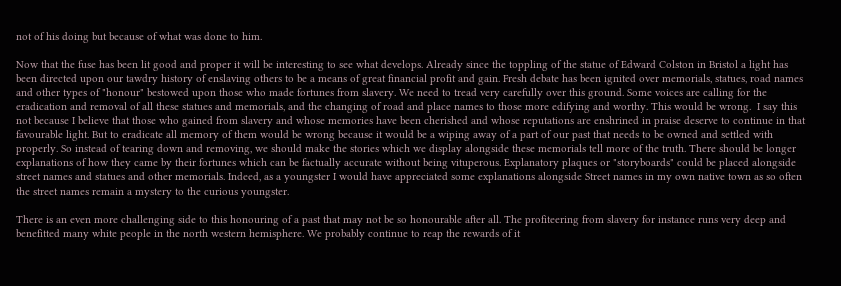not of his doing but because of what was done to him.

Now that the fuse has been lit good and proper it will be interesting to see what develops. Already since the toppling of the statue of Edward Colston in Bristol a light has been directed upon our tawdry history of enslaving others to be a means of great financial profit and gain. Fresh debate has been ignited over memorials, statues, road names and other types of "honour" bestowed upon those who made fortunes from slavery. We need to tread very carefully over this ground. Some voices are calling for the eradication and removal of all these statues and memorials, and the changing of road and place names to those more edifying and worthy. This would be wrong.  I say this not because I believe that those who gained from slavery and whose memories have been cherished and whose reputations are enshrined in praise deserve to continue in that favourable light. But to eradicate all memory of them would be wrong because it would be a wiping away of a part of our past that needs to be owned and settled with properly. So instead of tearing down and removing, we should make the stories which we display alongside these memorials tell more of the truth. There should be longer explanations of how they came by their fortunes which can be factually accurate without being vituperous. Explanatory plaques or "storyboards" could be placed alongside street names and statues and other memorials. Indeed, as a youngster I would have appreciated some explanations alongside Street names in my own native town as so often the street names remain a mystery to the curious youngster.

There is an even more challenging side to this honouring of a past that may not be so honourable after all. The profiteering from slavery for instance runs very deep and benefitted many white people in the north western hemisphere. We probably continue to reap the rewards of it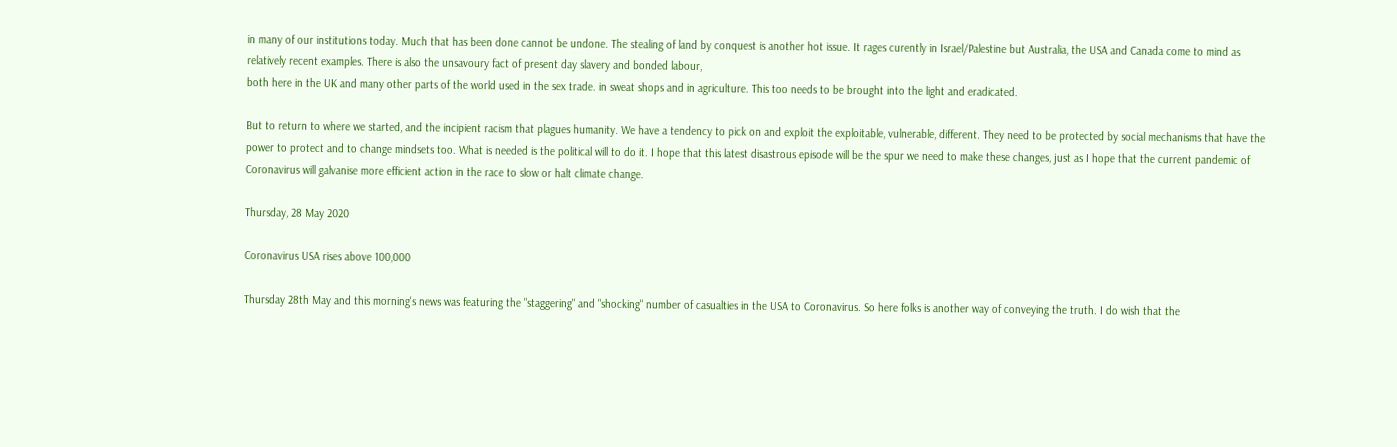in many of our institutions today. Much that has been done cannot be undone. The stealing of land by conquest is another hot issue. It rages curently in Israel/Palestine but Australia, the USA and Canada come to mind as relatively recent examples. There is also the unsavoury fact of present day slavery and bonded labour,
both here in the UK and many other parts of the world used in the sex trade. in sweat shops and in agriculture. This too needs to be brought into the light and eradicated.

But to return to where we started, and the incipient racism that plagues humanity. We have a tendency to pick on and exploit the exploitable, vulnerable, different. They need to be protected by social mechanisms that have the power to protect and to change mindsets too. What is needed is the political will to do it. I hope that this latest disastrous episode will be the spur we need to make these changes, just as I hope that the current pandemic of Coronavirus will galvanise more efficient action in the race to slow or halt climate change.

Thursday, 28 May 2020

Coronavirus USA rises above 100,000

Thursday 28th May and this morning's news was featuring the "staggering" and "shocking" number of casualties in the USA to Coronavirus. So here folks is another way of conveying the truth. I do wish that the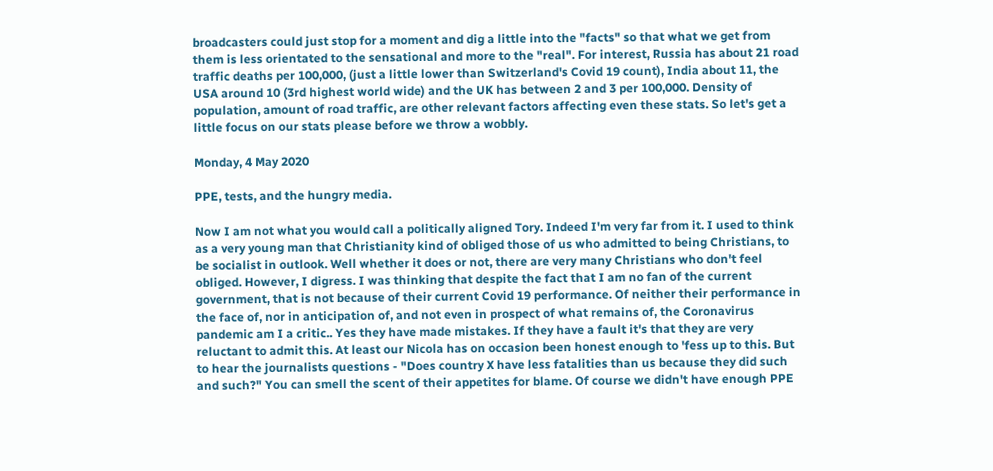broadcasters could just stop for a moment and dig a little into the "facts" so that what we get from them is less orientated to the sensational and more to the "real". For interest, Russia has about 21 road traffic deaths per 100,000, (just a little lower than Switzerland's Covid 19 count), India about 11, the USA around 10 (3rd highest world wide) and the UK has between 2 and 3 per 100,000. Density of population, amount of road traffic, are other relevant factors affecting even these stats. So let's get a little focus on our stats please before we throw a wobbly.

Monday, 4 May 2020

PPE, tests, and the hungry media.

Now I am not what you would call a politically aligned Tory. Indeed I'm very far from it. I used to think as a very young man that Christianity kind of obliged those of us who admitted to being Christians, to be socialist in outlook. Well whether it does or not, there are very many Christians who don't feel obliged. However, I digress. I was thinking that despite the fact that I am no fan of the current government, that is not because of their current Covid 19 performance. Of neither their performance in the face of, nor in anticipation of, and not even in prospect of what remains of, the Coronavirus pandemic am I a critic.. Yes they have made mistakes. If they have a fault it's that they are very reluctant to admit this. At least our Nicola has on occasion been honest enough to 'fess up to this. But to hear the journalists questions - "Does country X have less fatalities than us because they did such and such?" You can smell the scent of their appetites for blame. Of course we didn't have enough PPE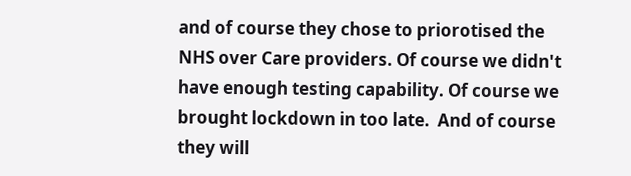and of course they chose to priorotised the NHS over Care providers. Of course we didn't have enough testing capability. Of course we brought lockdown in too late.  And of course they will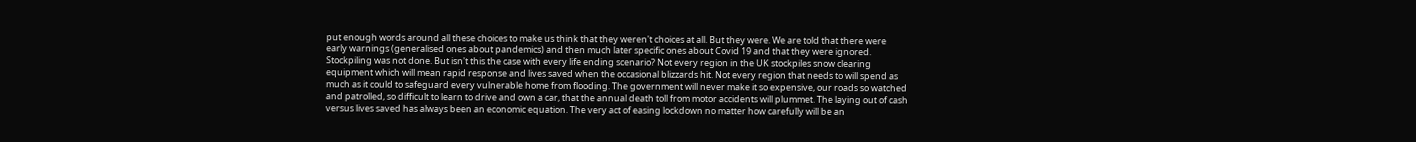put enough words around all these choices to make us think that they weren't choices at all. But they were. We are told that there were early warnings (generalised ones about pandemics) and then much later specific ones about Covid 19 and that they were ignored. Stockpiling was not done. But isn't this the case with every life ending scenario? Not every region in the UK stockpiles snow clearing equipment which will mean rapid response and lives saved when the occasional blizzards hit. Not every region that needs to will spend as much as it could to safeguard every vulnerable home from flooding. The government will never make it so expensive, our roads so watched and patrolled, so difficult to learn to drive and own a car, that the annual death toll from motor accidents will plummet. The laying out of cash versus lives saved has always been an economic equation. The very act of easing lockdown no matter how carefully will be an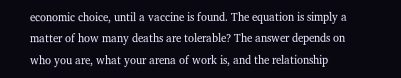economic choice, until a vaccine is found. The equation is simply a matter of how many deaths are tolerable? The answer depends on who you are, what your arena of work is, and the relationship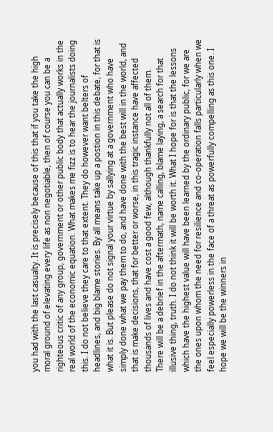you had with the last casualty. It is precisely because of this that if you take the high moral ground of elevating every life as non negotiable, then of course you can be a righteous critic of any group, government or other public body that actually works in the real world of the economic equation. What makes me fizz is to hear the journalists doing this. I do not believe they care to that extent. They do however want belters of headlines, and big blame stories. By all means take up a postion in this debate, for that is what it is. But please do not signal your virtue by sallying at a government who have simply done what we pay them to do, and have done with the best will in the world, and that is make decisions, that for better or worse, in this tragic instance have affected thousands of lives and have cost a good few, although thankfully not all of them.
There will be a debrief in the aftermath, name calling, blame laying, a search for that illusive thing, truth. I do not think it will be worth it. What I hope for is that the lessons which have the highest value will have been learned by the ordinary public, for we are the ones upon whom the need for resilience and co-operation falls particularly when we feel especially powerless in the face of a threat as powerfully compelling as this one. I hope we will be the winners in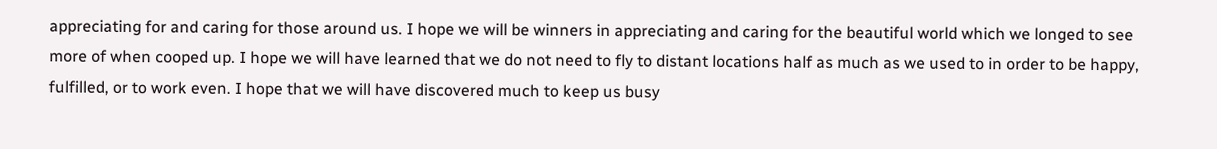appreciating for and caring for those around us. I hope we will be winners in appreciating and caring for the beautiful world which we longed to see more of when cooped up. I hope we will have learned that we do not need to fly to distant locations half as much as we used to in order to be happy, fulfilled, or to work even. I hope that we will have discovered much to keep us busy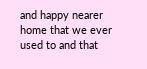and happy nearer home that we ever used to and that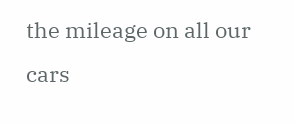the mileage on all our cars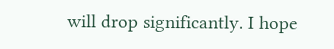will drop significantly. I hope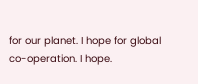for our planet. I hope for global co-operation. I hope.